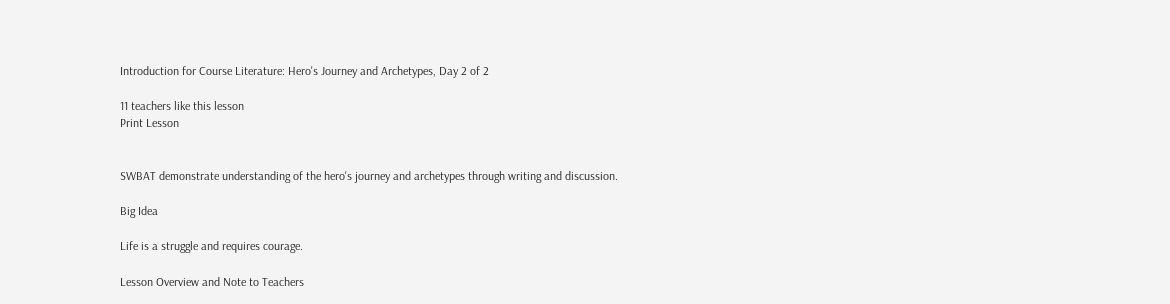Introduction for Course Literature: Hero's Journey and Archetypes, Day 2 of 2

11 teachers like this lesson
Print Lesson


SWBAT demonstrate understanding of the hero's journey and archetypes through writing and discussion.

Big Idea

Life is a struggle and requires courage.

Lesson Overview and Note to Teachers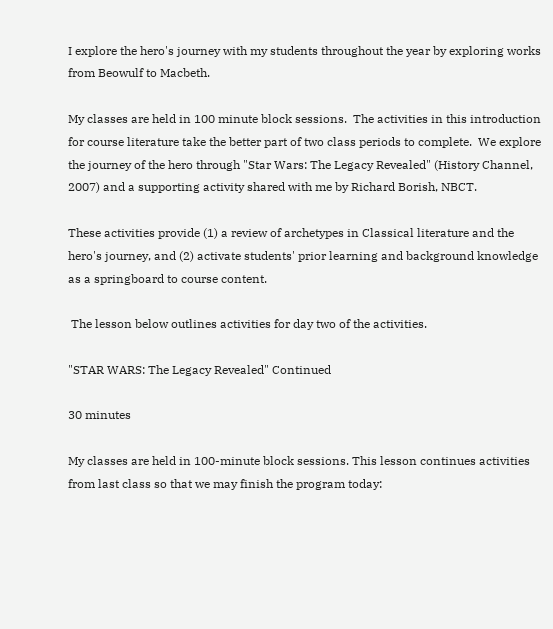I explore the hero's journey with my students throughout the year by exploring works from Beowulf to Macbeth.

My classes are held in 100 minute block sessions.  The activities in this introduction for course literature take the better part of two class periods to complete.  We explore the journey of the hero through "Star Wars: The Legacy Revealed" (History Channel, 2007) and a supporting activity shared with me by Richard Borish, NBCT.

These activities provide (1) a review of archetypes in Classical literature and the hero's journey, and (2) activate students' prior learning and background knowledge as a springboard to course content.

 The lesson below outlines activities for day two of the activities.

"STAR WARS: The Legacy Revealed" Continued

30 minutes

My classes are held in 100-minute block sessions. This lesson continues activities from last class so that we may finish the program today: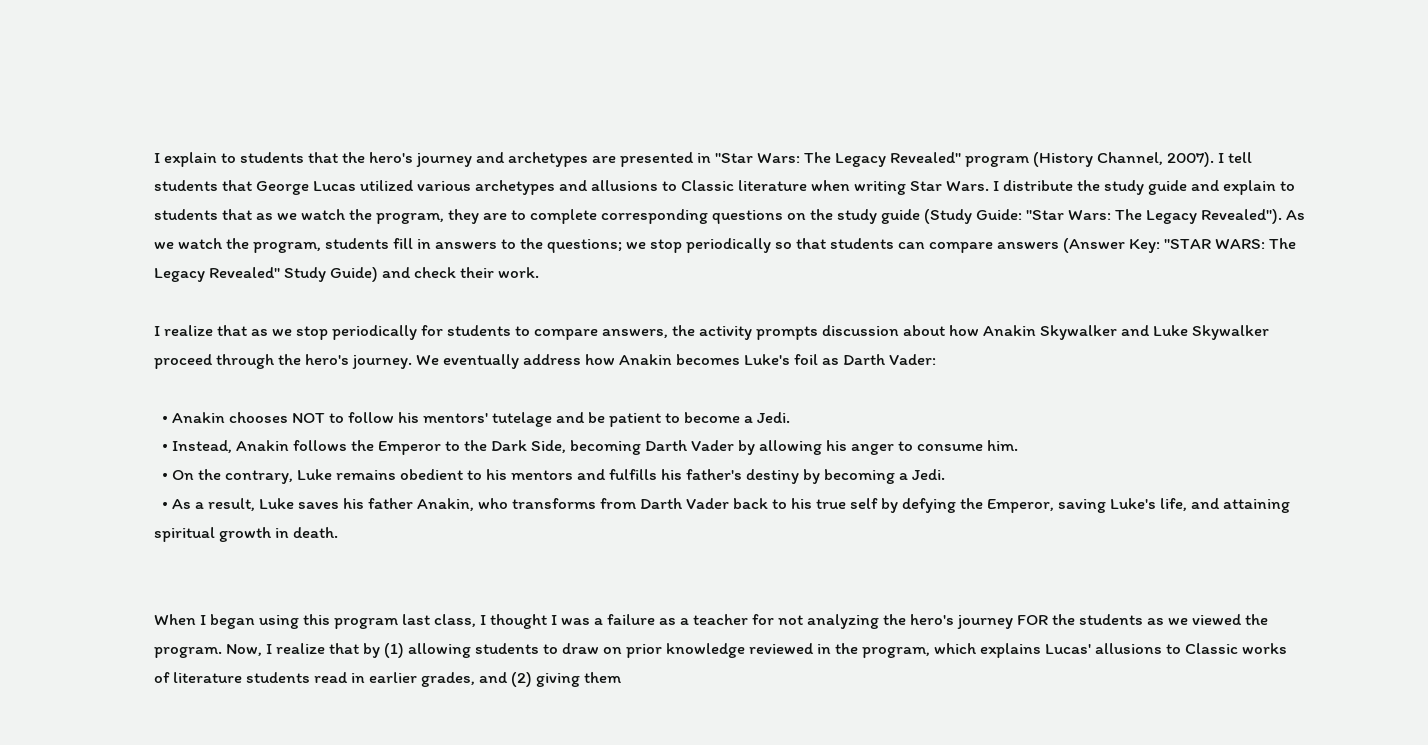I explain to students that the hero's journey and archetypes are presented in "Star Wars: The Legacy Revealed" program (History Channel, 2007). I tell students that George Lucas utilized various archetypes and allusions to Classic literature when writing Star Wars. I distribute the study guide and explain to students that as we watch the program, they are to complete corresponding questions on the study guide (Study Guide: "Star Wars: The Legacy Revealed"). As we watch the program, students fill in answers to the questions; we stop periodically so that students can compare answers (Answer Key: "STAR WARS: The Legacy Revealed" Study Guide) and check their work.

I realize that as we stop periodically for students to compare answers, the activity prompts discussion about how Anakin Skywalker and Luke Skywalker proceed through the hero's journey. We eventually address how Anakin becomes Luke's foil as Darth Vader:

  • Anakin chooses NOT to follow his mentors' tutelage and be patient to become a Jedi.
  • Instead, Anakin follows the Emperor to the Dark Side, becoming Darth Vader by allowing his anger to consume him.
  • On the contrary, Luke remains obedient to his mentors and fulfills his father's destiny by becoming a Jedi.
  • As a result, Luke saves his father Anakin, who transforms from Darth Vader back to his true self by defying the Emperor, saving Luke's life, and attaining spiritual growth in death.


When I began using this program last class, I thought I was a failure as a teacher for not analyzing the hero's journey FOR the students as we viewed the program. Now, I realize that by (1) allowing students to draw on prior knowledge reviewed in the program, which explains Lucas' allusions to Classic works of literature students read in earlier grades, and (2) giving them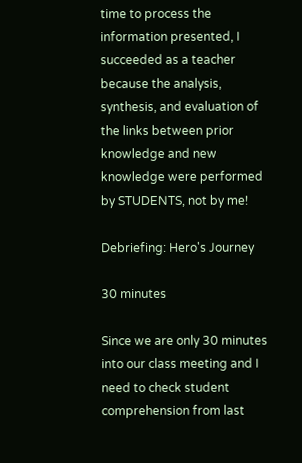time to process the information presented, I succeeded as a teacher because the analysis, synthesis, and evaluation of the links between prior knowledge and new knowledge were performed by STUDENTS, not by me!

Debriefing: Hero's Journey

30 minutes

Since we are only 30 minutes into our class meeting and I need to check student comprehension from last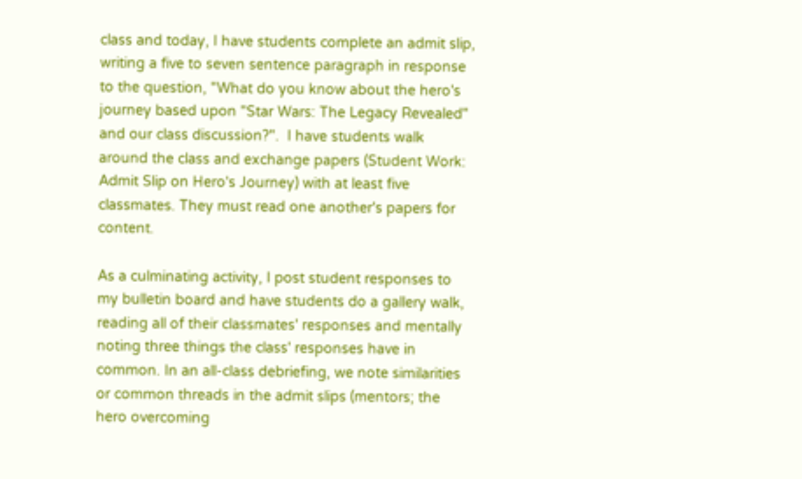class and today, I have students complete an admit slip, writing a five to seven sentence paragraph in response to the question, "What do you know about the hero's journey based upon "Star Wars: The Legacy Revealed" and our class discussion?".  I have students walk around the class and exchange papers (Student Work: Admit Slip on Hero's Journey) with at least five classmates. They must read one another's papers for content.

As a culminating activity, I post student responses to my bulletin board and have students do a gallery walk, reading all of their classmates' responses and mentally noting three things the class' responses have in common. In an all-class debriefing, we note similarities or common threads in the admit slips (mentors; the hero overcoming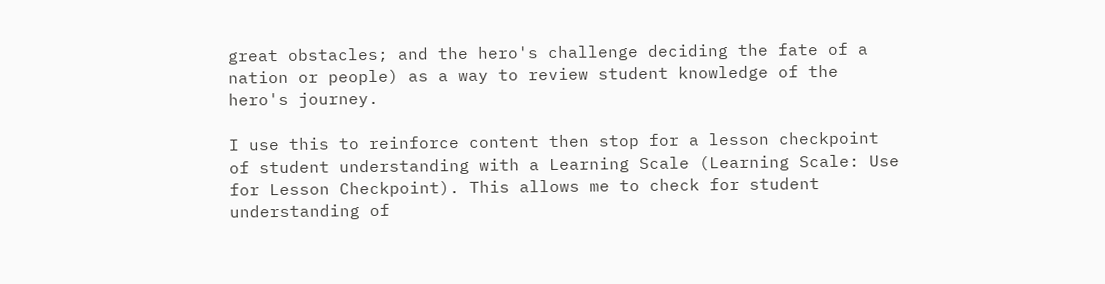great obstacles; and the hero's challenge deciding the fate of a nation or people) as a way to review student knowledge of the hero's journey.

I use this to reinforce content then stop for a lesson checkpoint of student understanding with a Learning Scale (Learning Scale: Use for Lesson Checkpoint). This allows me to check for student understanding of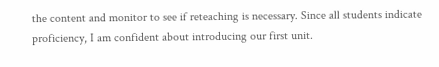the content and monitor to see if reteaching is necessary. Since all students indicate proficiency, I am confident about introducing our first unit.